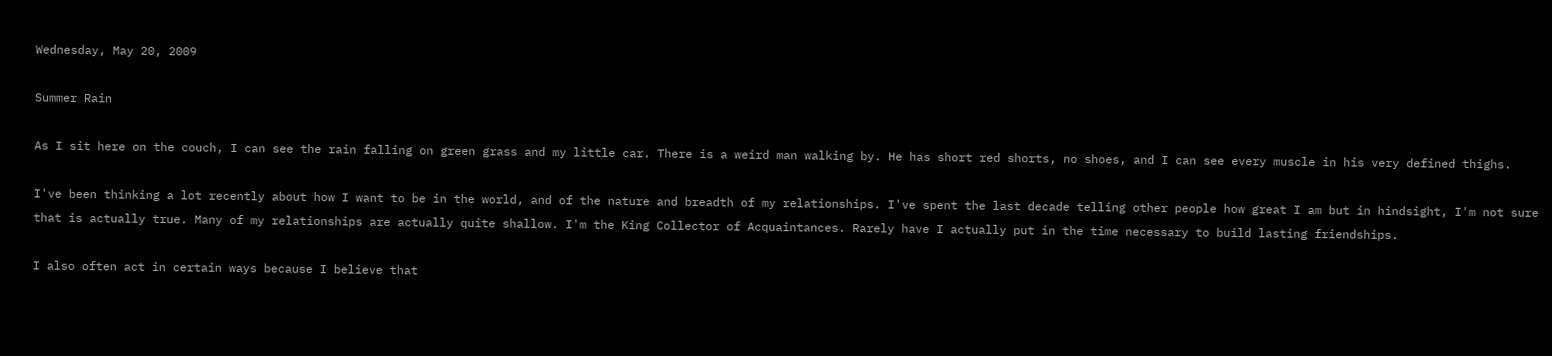Wednesday, May 20, 2009

Summer Rain

As I sit here on the couch, I can see the rain falling on green grass and my little car. There is a weird man walking by. He has short red shorts, no shoes, and I can see every muscle in his very defined thighs.

I've been thinking a lot recently about how I want to be in the world, and of the nature and breadth of my relationships. I've spent the last decade telling other people how great I am but in hindsight, I'm not sure that is actually true. Many of my relationships are actually quite shallow. I'm the King Collector of Acquaintances. Rarely have I actually put in the time necessary to build lasting friendships.

I also often act in certain ways because I believe that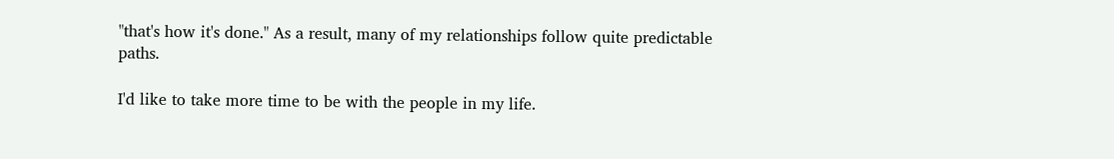"that's how it's done." As a result, many of my relationships follow quite predictable paths.

I'd like to take more time to be with the people in my life.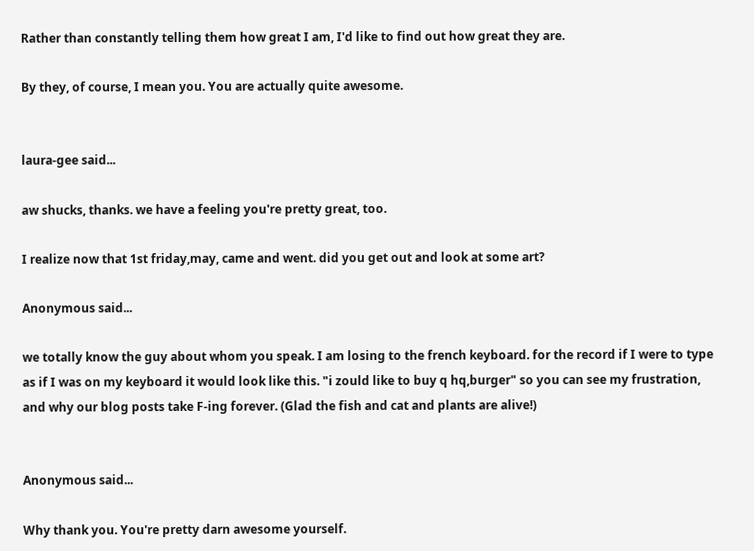Rather than constantly telling them how great I am, I'd like to find out how great they are.

By they, of course, I mean you. You are actually quite awesome.


laura-gee said...

aw shucks, thanks. we have a feeling you're pretty great, too.

I realize now that 1st friday,may, came and went. did you get out and look at some art?

Anonymous said...

we totally know the guy about whom you speak. I am losing to the french keyboard. for the record if I were to type as if I was on my keyboard it would look like this. "i zould like to buy q hq,burger" so you can see my frustration, and why our blog posts take F-ing forever. (Glad the fish and cat and plants are alive!)


Anonymous said...

Why thank you. You're pretty darn awesome yourself.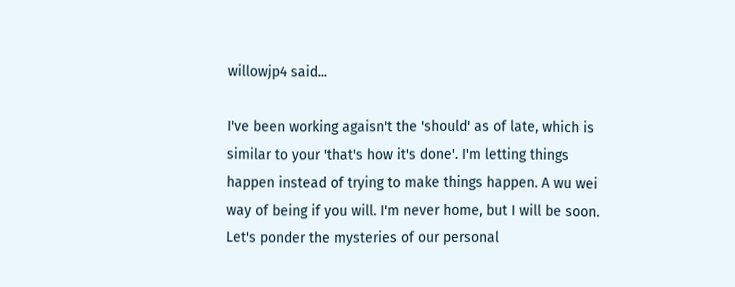willowjp4 said...

I've been working agaisn't the 'should' as of late, which is similar to your 'that's how it's done'. I'm letting things happen instead of trying to make things happen. A wu wei way of being if you will. I'm never home, but I will be soon. Let's ponder the mysteries of our personal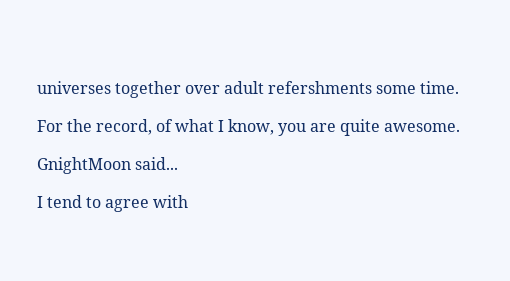universes together over adult refershments some time.

For the record, of what I know, you are quite awesome.

GnightMoon said...

I tend to agree with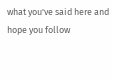what you've said here and hope you follow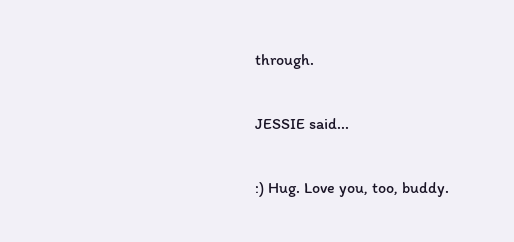through.

JESSIE said...

:) Hug. Love you, too, buddy.